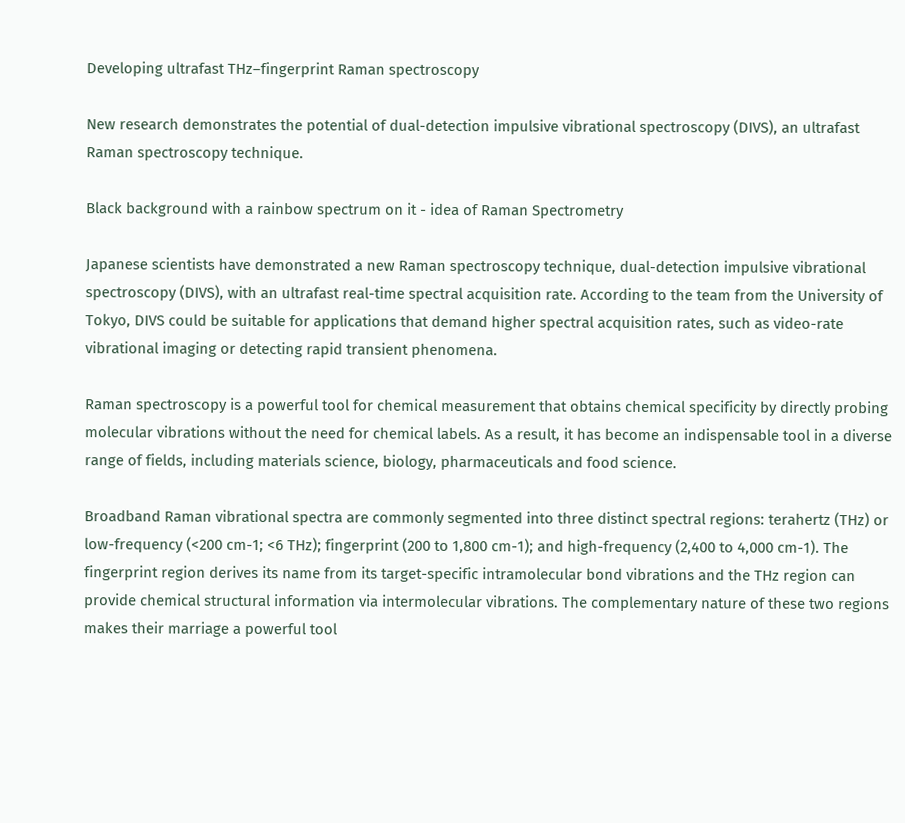Developing ultrafast THz–fingerprint Raman spectroscopy

New research demonstrates the potential of dual-detection impulsive vibrational spectroscopy (DIVS), an ultrafast Raman spectroscopy technique.

Black background with a rainbow spectrum on it - idea of Raman Spectrometry

Japanese scientists have demonstrated a new Raman spectroscopy technique, dual-detection impulsive vibrational spectroscopy (DIVS), with an ultrafast real-time spectral acquisition rate. According to the team from the University of Tokyo, DIVS could be suitable for applications that demand higher spectral acquisition rates, such as video-rate vibrational imaging or detecting rapid transient phenomena.

Raman spectroscopy is a powerful tool for chemical measurement that obtains chemical specificity by directly probing molecular vibrations without the need for chemical labels. As a result, it has become an indispensable tool in a diverse range of fields, including materials science, biology, pharmaceuticals and food science.

Broadband Raman vibrational spectra are commonly segmented into three distinct spectral regions: terahertz (THz) or low-frequency (<200 cm-1; <6 THz); fingerprint (200 to 1,800 cm-1); and high-frequency (2,400 to 4,000 cm-1). The fingerprint region derives its name from its target-specific intramolecular bond vibrations and the THz region can provide chemical structural information via intermolecular vibrations. The complementary nature of these two regions makes their marriage a powerful tool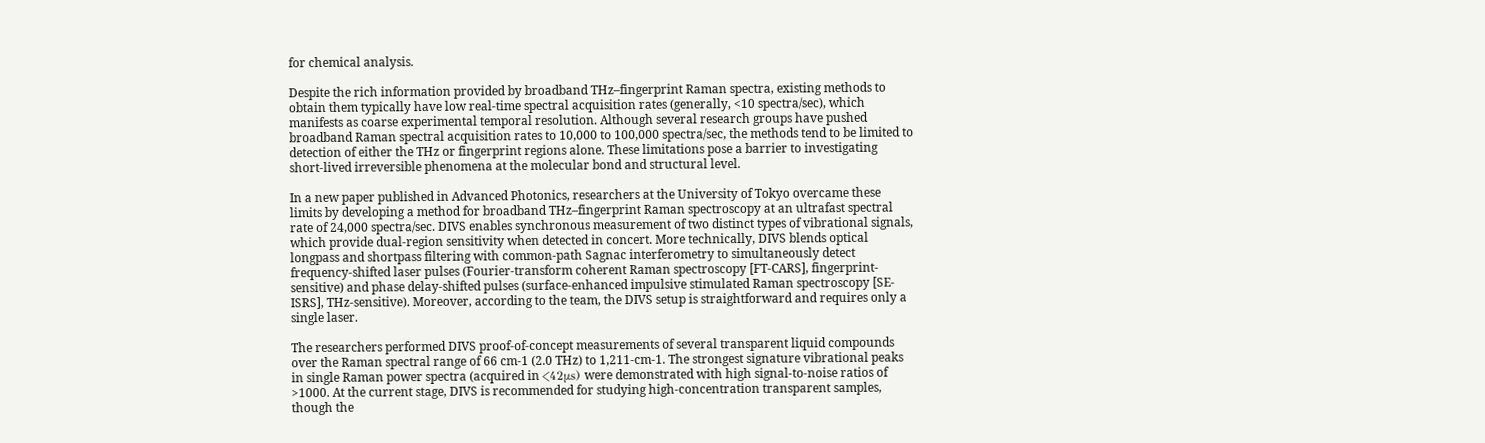for chemical analysis.

Despite the rich information provided by broadband THz–fingerprint Raman spectra, existing methods to obtain them typically have low real-time spectral acquisition rates (generally, <10 spectra/sec), which manifests as coarse experimental temporal resolution. Although several research groups have pushed broadband Raman spectral acquisition rates to 10,000 to 100,000 spectra/sec, the methods tend to be limited to detection of either the THz or fingerprint regions alone. These limitations pose a barrier to investigating short-lived irreversible phenomena at the molecular bond and structural level.

In a new paper published in Advanced Photonics, researchers at the University of Tokyo overcame these limits by developing a method for broadband THz–fingerprint Raman spectroscopy at an ultrafast spectral rate of 24,000 spectra/sec. DIVS enables synchronous measurement of two distinct types of vibrational signals, which provide dual-region sensitivity when detected in concert. More technically, DIVS blends optical longpass and shortpass filtering with common-path Sagnac interferometry to simultaneously detect frequency-shifted laser pulses (Fourier-transform coherent Raman spectroscopy [FT-CARS], fingerprint-sensitive) and phase delay-shifted pulses (surface-enhanced impulsive stimulated Raman spectroscopy [SE-ISRS], THz-sensitive). Moreover, according to the team, the DIVS setup is straightforward and requires only a single laser.

The researchers performed DIVS proof-of-concept measurements of several transparent liquid compounds over the Raman spectral range of 66 cm-1 (2.0 THz) to 1,211-cm-1. The strongest signature vibrational peaks in single Raman power spectra (acquired in <42μs) were demonstrated with high signal-to-noise ratios of >1000. At the current stage, DIVS is recommended for studying high-concentration transparent samples, though the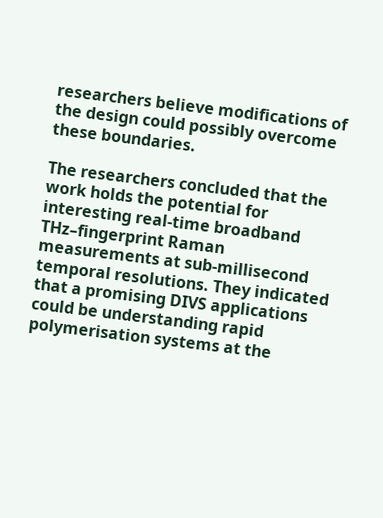researchers believe modifications of the design could possibly overcome these boundaries.

The researchers concluded that the work holds the potential for interesting real-time broadband THz–fingerprint Raman measurements at sub-millisecond temporal resolutions. They indicated that a promising DIVS applications could be understanding rapid polymerisation systems at the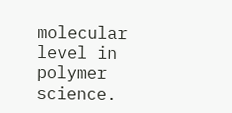molecular level in polymer science.